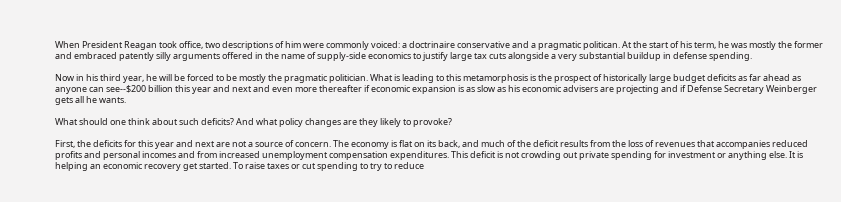When President Reagan took office, two descriptions of him were commonly voiced: a doctrinaire conservative and a pragmatic politican. At the start of his term, he was mostly the former and embraced patently silly arguments offered in the name of supply-side economics to justify large tax cuts alongside a very substantial buildup in defense spending.

Now in his third year, he will be forced to be mostly the pragmatic politician. What is leading to this metamorphosis is the prospect of historically large budget deficits as far ahead as anyone can see--$200 billion this year and next and even more thereafter if economic expansion is as slow as his economic advisers are projecting and if Defense Secretary Weinberger gets all he wants.

What should one think about such deficits? And what policy changes are they likely to provoke?

First, the deficits for this year and next are not a source of concern. The economy is flat on its back, and much of the deficit results from the loss of revenues that accompanies reduced profits and personal incomes and from increased unemployment compensation expenditures. This deficit is not crowding out private spending for investment or anything else. It is helping an economic recovery get started. To raise taxes or cut spending to try to reduce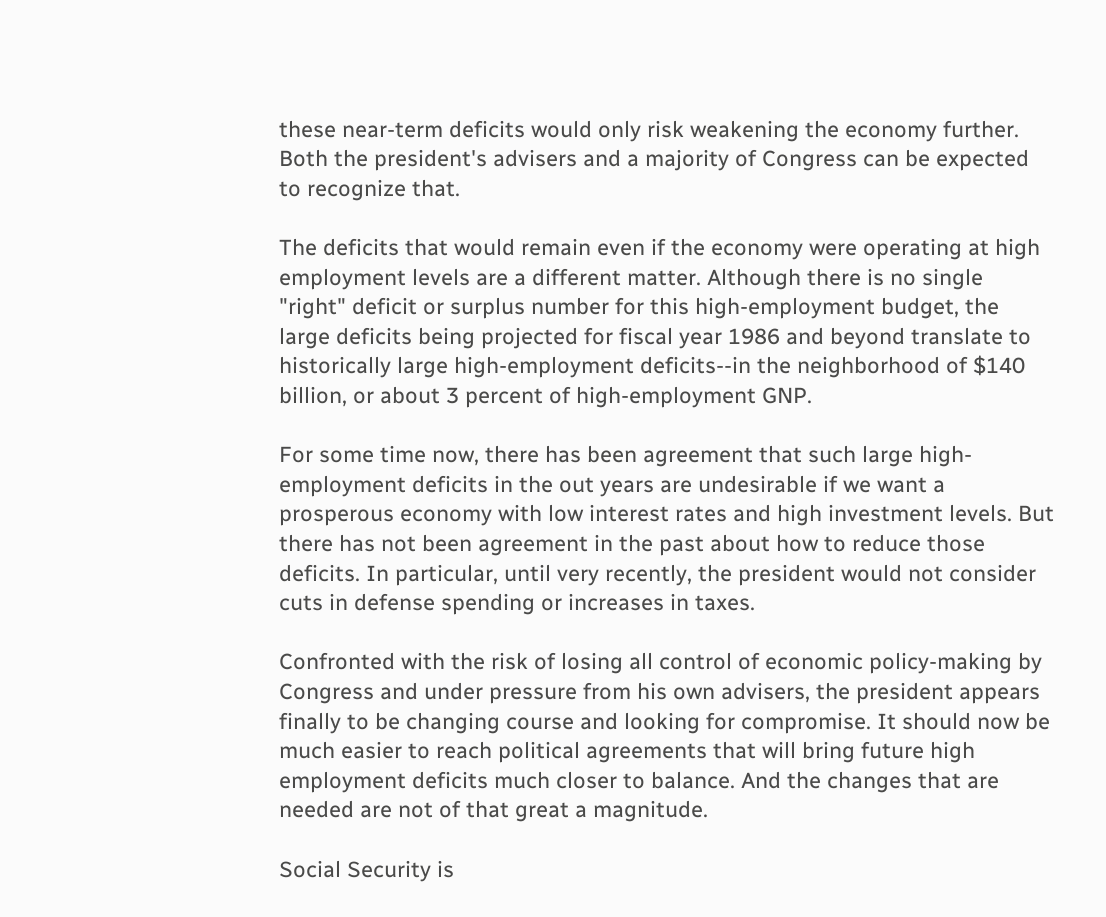these near-term deficits would only risk weakening the economy further. Both the president's advisers and a majority of Congress can be expected to recognize that.

The deficits that would remain even if the economy were operating at high employment levels are a different matter. Although there is no single "right" deficit or surplus number for this high-employment budget, the large deficits being projected for fiscal year 1986 and beyond translate to historically large high-employment deficits--in the neighborhood of $140 billion, or about 3 percent of high-employment GNP.

For some time now, there has been agreement that such large high-employment deficits in the out years are undesirable if we want a prosperous economy with low interest rates and high investment levels. But there has not been agreement in the past about how to reduce those deficits. In particular, until very recently, the president would not consider cuts in defense spending or increases in taxes.

Confronted with the risk of losing all control of economic policy-making by Congress and under pressure from his own advisers, the president appears finally to be changing course and looking for compromise. It should now be much easier to reach political agreements that will bring future high employment deficits much closer to balance. And the changes that are needed are not of that great a magnitude.

Social Security is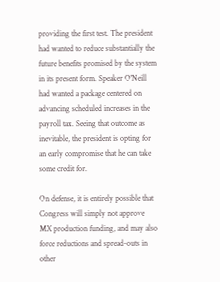providing the first test. The president had wanted to reduce substantially the future benefits promised by the system in its present form. Speaker O'Neill had wanted a package centered on advancing scheduled increases in the payroll tax. Seeing that outcome as inevitable, the president is opting for an early compromise that he can take some credit for.

On defense, it is entirely possible that Congress will simply not approve MX production funding, and may also force reductions and spread-outs in other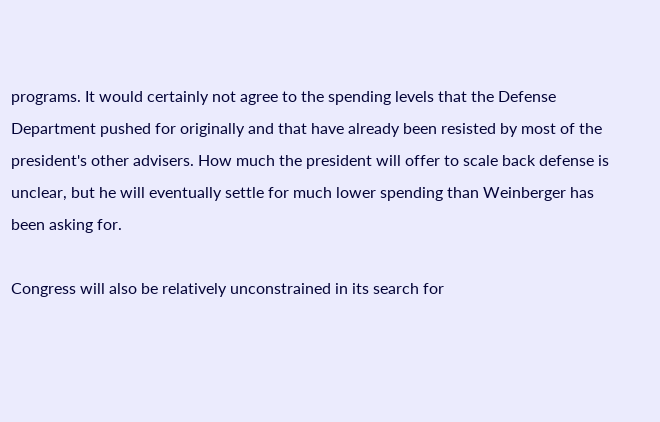programs. It would certainly not agree to the spending levels that the Defense Department pushed for originally and that have already been resisted by most of the president's other advisers. How much the president will offer to scale back defense is unclear, but he will eventually settle for much lower spending than Weinberger has been asking for.

Congress will also be relatively unconstrained in its search for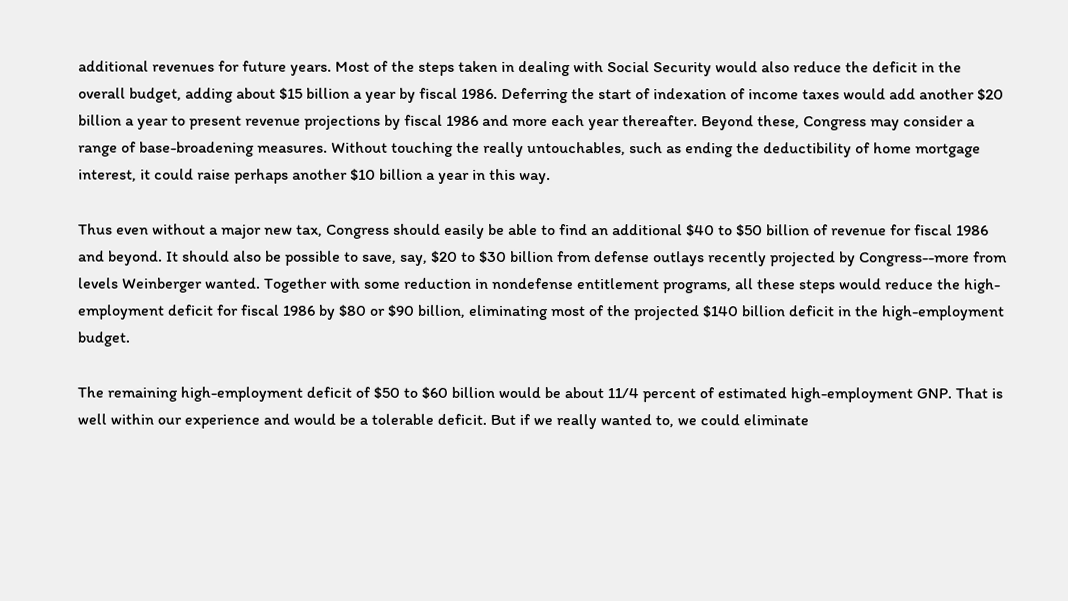additional revenues for future years. Most of the steps taken in dealing with Social Security would also reduce the deficit in the overall budget, adding about $15 billion a year by fiscal 1986. Deferring the start of indexation of income taxes would add another $20 billion a year to present revenue projections by fiscal 1986 and more each year thereafter. Beyond these, Congress may consider a range of base-broadening measures. Without touching the really untouchables, such as ending the deductibility of home mortgage interest, it could raise perhaps another $10 billion a year in this way.

Thus even without a major new tax, Congress should easily be able to find an additional $40 to $50 billion of revenue for fiscal 1986 and beyond. It should also be possible to save, say, $20 to $30 billion from defense outlays recently projected by Congress--more from levels Weinberger wanted. Together with some reduction in nondefense entitlement programs, all these steps would reduce the high-employment deficit for fiscal 1986 by $80 or $90 billion, eliminating most of the projected $140 billion deficit in the high-employment budget.

The remaining high-employment deficit of $50 to $60 billion would be about 11/4 percent of estimated high-employment GNP. That is well within our experience and would be a tolerable deficit. But if we really wanted to, we could eliminate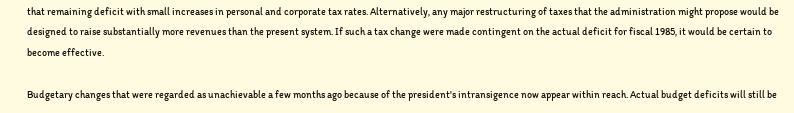that remaining deficit with small increases in personal and corporate tax rates. Alternatively, any major restructuring of taxes that the administration might propose would be designed to raise substantially more revenues than the present system. If such a tax change were made contingent on the actual deficit for fiscal 1985, it would be certain to become effective.

Budgetary changes that were regarded as unachievable a few months ago because of the president's intransigence now appear within reach. Actual budget deficits will still be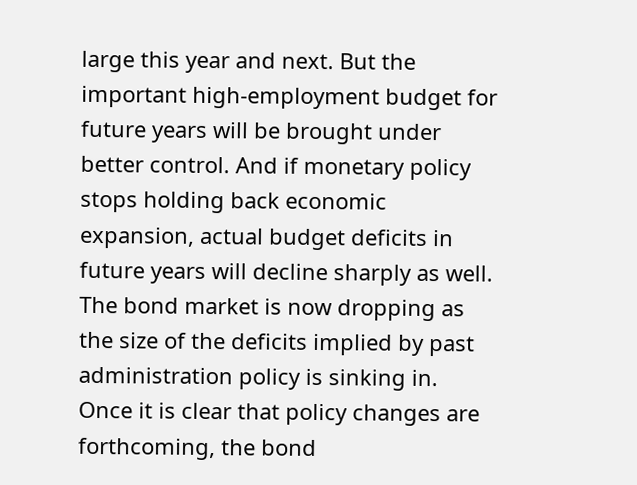large this year and next. But the important high-employment budget for future years will be brought under better control. And if monetary policy stops holding back economic expansion, actual budget deficits in future years will decline sharply as well. The bond market is now dropping as the size of the deficits implied by past administration policy is sinking in. Once it is clear that policy changes are forthcoming, the bond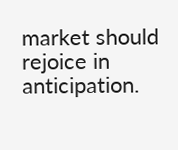market should rejoice in anticipation.